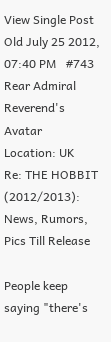View Single Post
Old July 25 2012, 07:40 PM   #743
Rear Admiral
Reverend's Avatar
Location: UK
Re: THE HOBBIT (2012/2013): News, Rumors, Pics Till Release

People keep saying "there's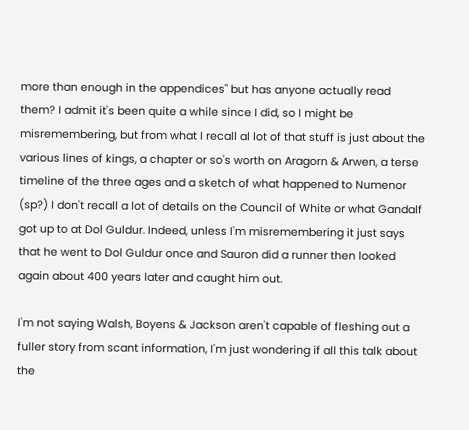more than enough in the appendices" but has anyone actually read them? I admit it's been quite a while since I did, so I might be misremembering, but from what I recall al lot of that stuff is just about the various lines of kings, a chapter or so's worth on Aragorn & Arwen, a terse timeline of the three ages and a sketch of what happened to Numenor (sp?) I don't recall a lot of details on the Council of White or what Gandalf got up to at Dol Guldur. Indeed, unless I'm misremembering it just says that he went to Dol Guldur once and Sauron did a runner then looked again about 400 years later and caught him out.

I'm not saying Walsh, Boyens & Jackson aren't capable of fleshing out a fuller story from scant information, I'm just wondering if all this talk about the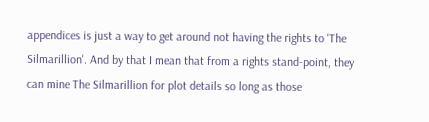appendices is just a way to get around not having the rights to 'The Silmarillion'. And by that I mean that from a rights stand-point, they can mine The Silmarillion for plot details so long as those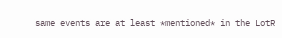same events are at least *mentioned* in the LotR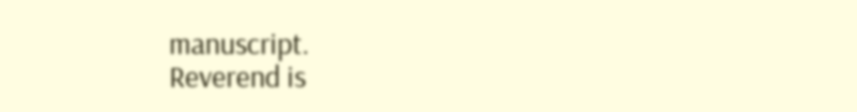manuscript.
Reverend is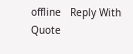offline   Reply With Quote